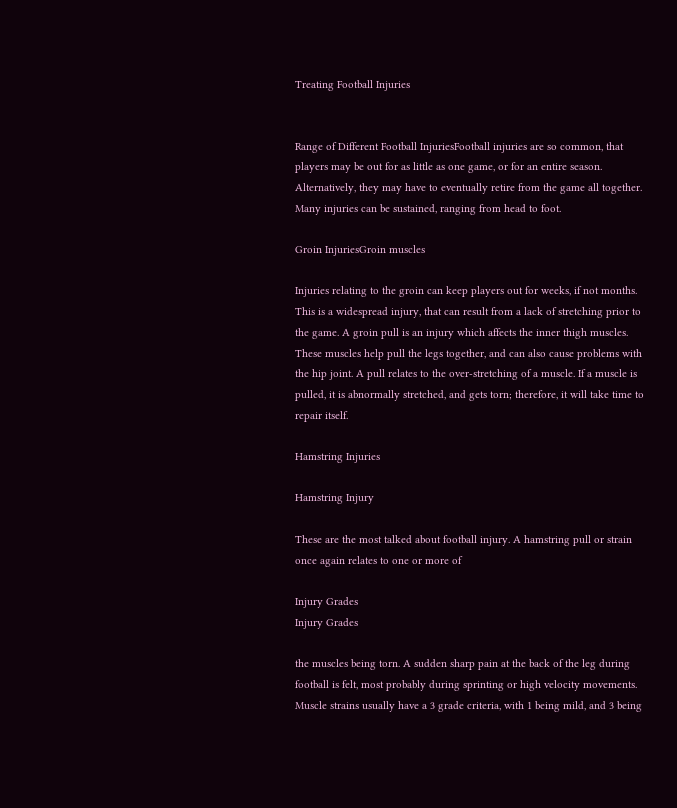Treating Football Injuries


Range of Different Football InjuriesFootball injuries are so common, that players may be out for as little as one game, or for an entire season. Alternatively, they may have to eventually retire from the game all together. Many injuries can be sustained, ranging from head to foot.

Groin InjuriesGroin muscles

Injuries relating to the groin can keep players out for weeks, if not months. This is a widespread injury, that can result from a lack of stretching prior to the game. A groin pull is an injury which affects the inner thigh muscles. These muscles help pull the legs together, and can also cause problems with the hip joint. A pull relates to the over-stretching of a muscle. If a muscle is pulled, it is abnormally stretched, and gets torn; therefore, it will take time to repair itself.

Hamstring Injuries

Hamstring Injury

These are the most talked about football injury. A hamstring pull or strain once again relates to one or more of

Injury Grades
Injury Grades

the muscles being torn. A sudden sharp pain at the back of the leg during football is felt, most probably during sprinting or high velocity movements. Muscle strains usually have a 3 grade criteria, with 1 being mild, and 3 being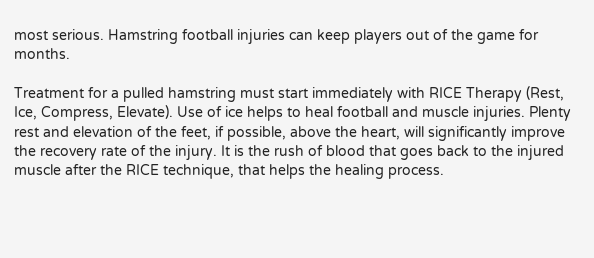most serious. Hamstring football injuries can keep players out of the game for months.

Treatment for a pulled hamstring must start immediately with RICE Therapy (Rest, Ice, Compress, Elevate). Use of ice helps to heal football and muscle injuries. Plenty rest and elevation of the feet, if possible, above the heart, will significantly improve the recovery rate of the injury. It is the rush of blood that goes back to the injured muscle after the RICE technique, that helps the healing process.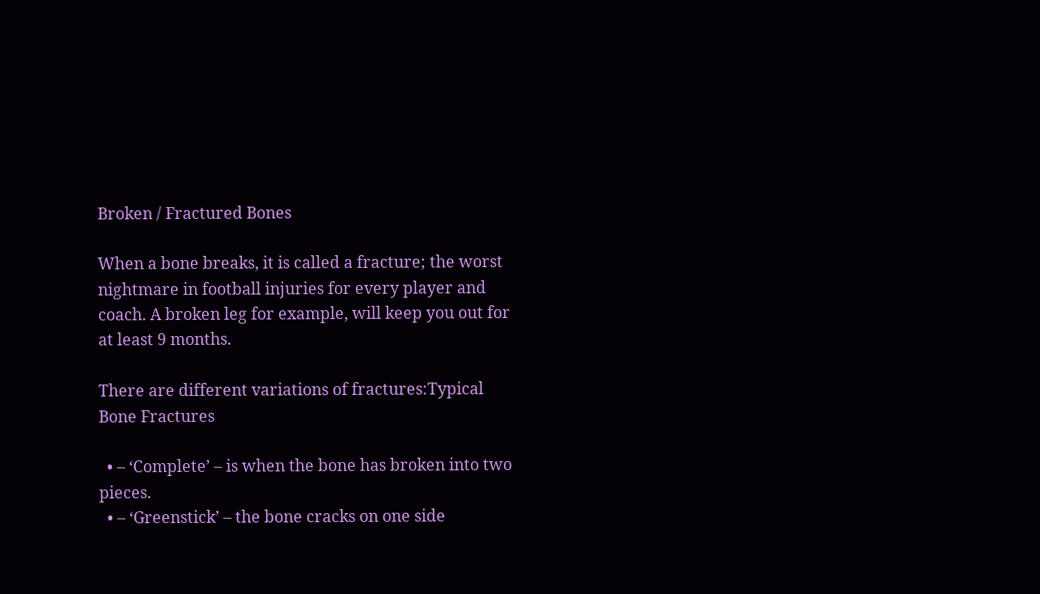Broken / Fractured Bones

When a bone breaks, it is called a fracture; the worst nightmare in football injuries for every player and coach. A broken leg for example, will keep you out for at least 9 months.

There are different variations of fractures:Typical Bone Fractures

  • – ‘Complete’ – is when the bone has broken into two pieces.
  • – ‘Greenstick’ – the bone cracks on one side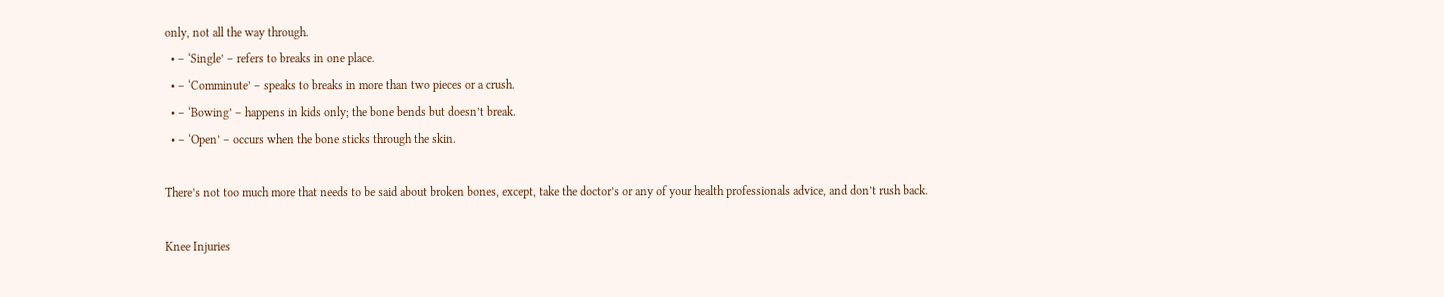only, not all the way through.
  • – ‘Single’ – refers to breaks in one place.
  • – ‘Comminute’ – speaks to breaks in more than two pieces or a crush.
  • – ‘Bowing’ – happens in kids only; the bone bends but doesn’t break.
  • – ‘Open’ – occurs when the bone sticks through the skin.

There’s not too much more that needs to be said about broken bones, except, take the doctor’s or any of your health professionals advice, and don’t rush back.

Knee Injuries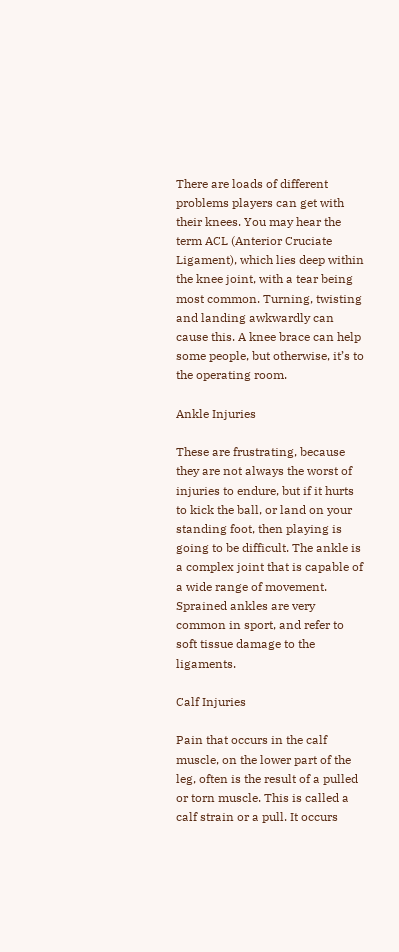There are loads of different problems players can get with their knees. You may hear the term ACL (Anterior Cruciate Ligament), which lies deep within the knee joint, with a tear being most common. Turning, twisting and landing awkwardly can cause this. A knee brace can help some people, but otherwise, it’s to the operating room.

Ankle Injuries

These are frustrating, because they are not always the worst of injuries to endure, but if it hurts to kick the ball, or land on your standing foot, then playing is going to be difficult. The ankle is a complex joint that is capable of a wide range of movement. Sprained ankles are very common in sport, and refer to soft tissue damage to the ligaments.

Calf Injuries

Pain that occurs in the calf muscle, on the lower part of the leg, often is the result of a pulled or torn muscle. This is called a calf strain or a pull. It occurs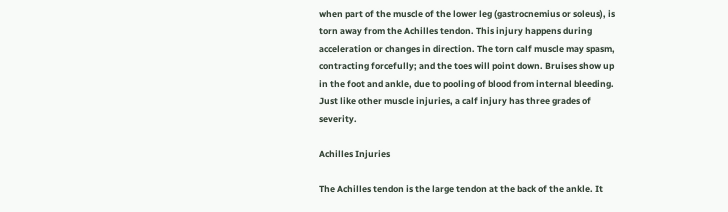when part of the muscle of the lower leg (gastrocnemius or soleus), is torn away from the Achilles tendon. This injury happens during acceleration or changes in direction. The torn calf muscle may spasm, contracting forcefully; and the toes will point down. Bruises show up in the foot and ankle, due to pooling of blood from internal bleeding. Just like other muscle injuries, a calf injury has three grades of severity.

Achilles Injuries

The Achilles tendon is the large tendon at the back of the ankle. It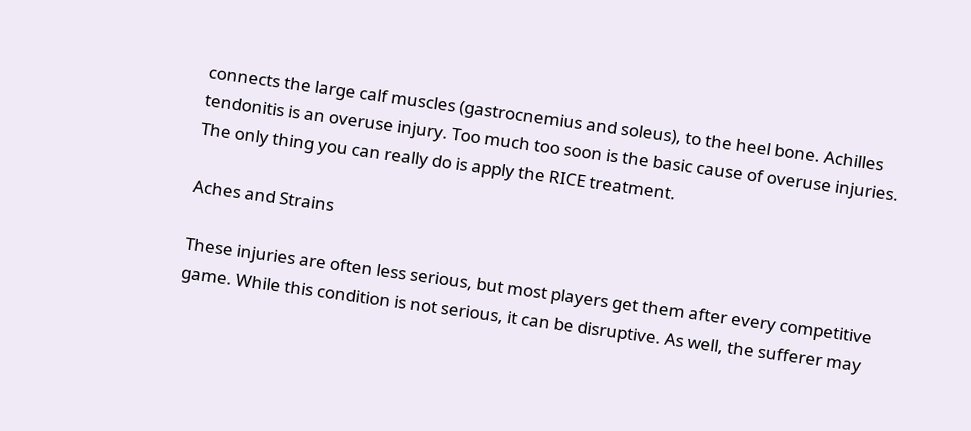connects the large calf muscles (gastrocnemius and soleus), to the heel bone. Achilles tendonitis is an overuse injury. Too much too soon is the basic cause of overuse injuries. The only thing you can really do is apply the RICE treatment.

Aches and Strains

These injuries are often less serious, but most players get them after every competitive game. While this condition is not serious, it can be disruptive. As well, the sufferer may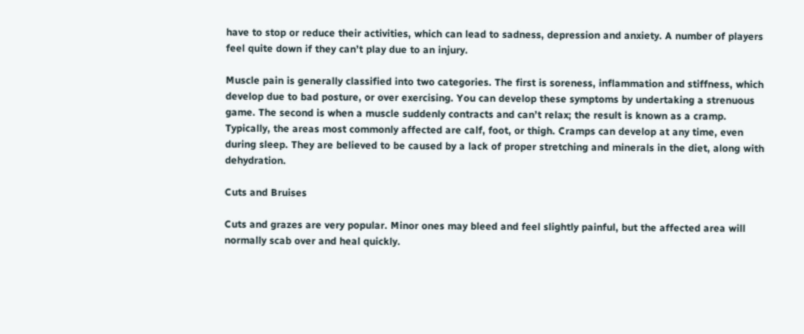have to stop or reduce their activities, which can lead to sadness, depression and anxiety. A number of players feel quite down if they can’t play due to an injury.

Muscle pain is generally classified into two categories. The first is soreness, inflammation and stiffness, which develop due to bad posture, or over exercising. You can develop these symptoms by undertaking a strenuous game. The second is when a muscle suddenly contracts and can’t relax; the result is known as a cramp. Typically, the areas most commonly affected are calf, foot, or thigh. Cramps can develop at any time, even during sleep. They are believed to be caused by a lack of proper stretching and minerals in the diet, along with dehydration.

Cuts and Bruises

Cuts and grazes are very popular. Minor ones may bleed and feel slightly painful, but the affected area will normally scab over and heal quickly.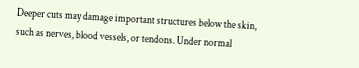Deeper cuts may damage important structures below the skin, such as nerves, blood vessels, or tendons. Under normal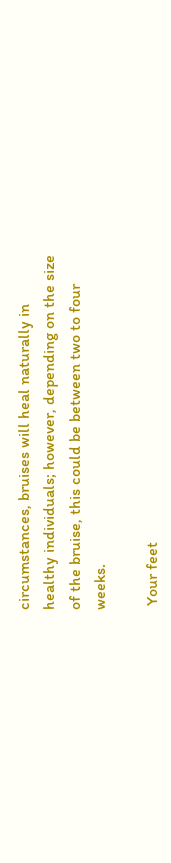circumstances, bruises will heal naturally in healthy individuals; however, depending on the size of the bruise, this could be between two to four weeks.

 Your feet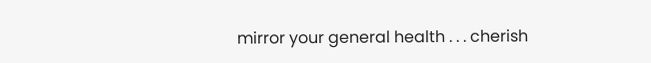mirror your general health . . . cherish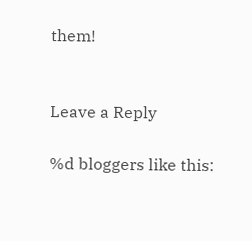them!


Leave a Reply

%d bloggers like this: